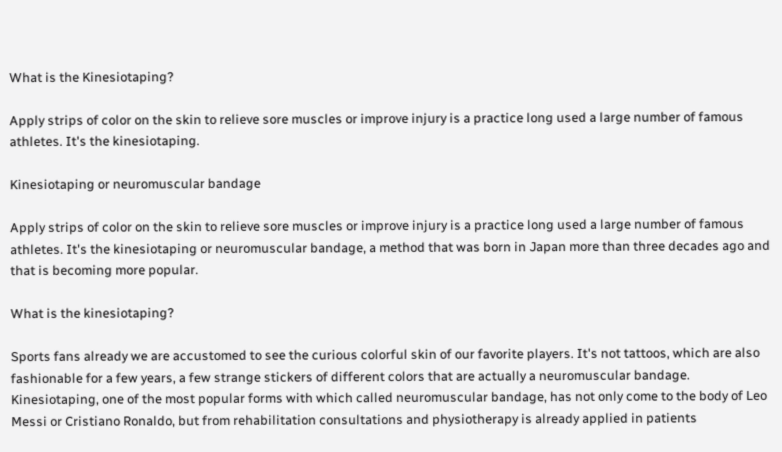What is the Kinesiotaping?

Apply strips of color on the skin to relieve sore muscles or improve injury is a practice long used a large number of famous athletes. It's the kinesiotaping.

Kinesiotaping or neuromuscular bandage

Apply strips of color on the skin to relieve sore muscles or improve injury is a practice long used a large number of famous athletes. It's the kinesiotaping or neuromuscular bandage, a method that was born in Japan more than three decades ago and that is becoming more popular.

What is the kinesiotaping?

Sports fans already we are accustomed to see the curious colorful skin of our favorite players. It's not tattoos, which are also fashionable for a few years, a few strange stickers of different colors that are actually a neuromuscular bandage.
Kinesiotaping, one of the most popular forms with which called neuromuscular bandage, has not only come to the body of Leo Messi or Cristiano Ronaldo, but from rehabilitation consultations and physiotherapy is already applied in patients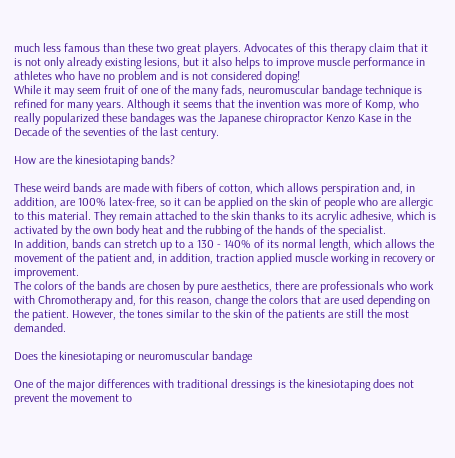much less famous than these two great players. Advocates of this therapy claim that it is not only already existing lesions, but it also helps to improve muscle performance in athletes who have no problem and is not considered doping!
While it may seem fruit of one of the many fads, neuromuscular bandage technique is refined for many years. Although it seems that the invention was more of Komp, who really popularized these bandages was the Japanese chiropractor Kenzo Kase in the Decade of the seventies of the last century.

How are the kinesiotaping bands?

These weird bands are made with fibers of cotton, which allows perspiration and, in addition, are 100% latex-free, so it can be applied on the skin of people who are allergic to this material. They remain attached to the skin thanks to its acrylic adhesive, which is activated by the own body heat and the rubbing of the hands of the specialist.
In addition, bands can stretch up to a 130 - 140% of its normal length, which allows the movement of the patient and, in addition, traction applied muscle working in recovery or improvement.
The colors of the bands are chosen by pure aesthetics, there are professionals who work with Chromotherapy and, for this reason, change the colors that are used depending on the patient. However, the tones similar to the skin of the patients are still the most demanded.

Does the kinesiotaping or neuromuscular bandage

One of the major differences with traditional dressings is the kinesiotaping does not prevent the movement to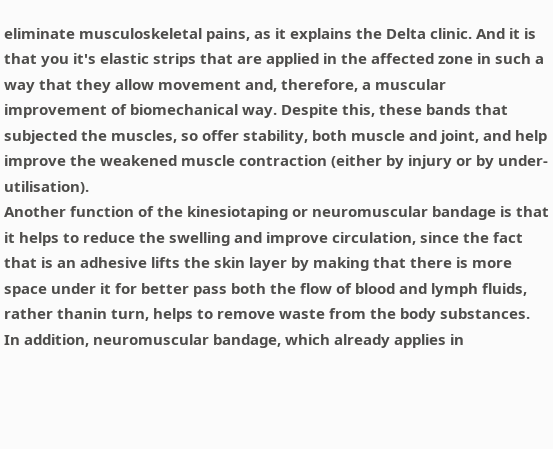eliminate musculoskeletal pains, as it explains the Delta clinic. And it is that you it's elastic strips that are applied in the affected zone in such a way that they allow movement and, therefore, a muscular improvement of biomechanical way. Despite this, these bands that subjected the muscles, so offer stability, both muscle and joint, and help improve the weakened muscle contraction (either by injury or by under-utilisation).
Another function of the kinesiotaping or neuromuscular bandage is that it helps to reduce the swelling and improve circulation, since the fact that is an adhesive lifts the skin layer by making that there is more space under it for better pass both the flow of blood and lymph fluids, rather thanin turn, helps to remove waste from the body substances.
In addition, neuromuscular bandage, which already applies in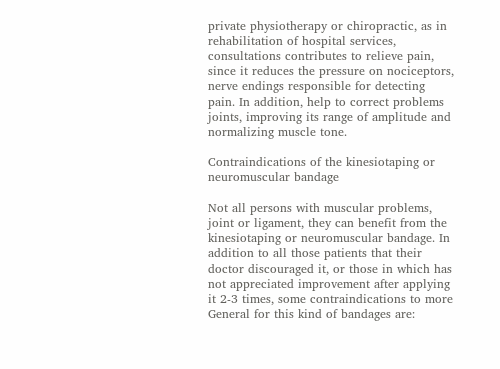private physiotherapy or chiropractic, as in rehabilitation of hospital services, consultations contributes to relieve pain, since it reduces the pressure on nociceptors, nerve endings responsible for detecting pain. In addition, help to correct problems joints, improving its range of amplitude and normalizing muscle tone.

Contraindications of the kinesiotaping or neuromuscular bandage

Not all persons with muscular problems, joint or ligament, they can benefit from the kinesiotaping or neuromuscular bandage. In addition to all those patients that their doctor discouraged it, or those in which has not appreciated improvement after applying it 2-3 times, some contraindications to more General for this kind of bandages are: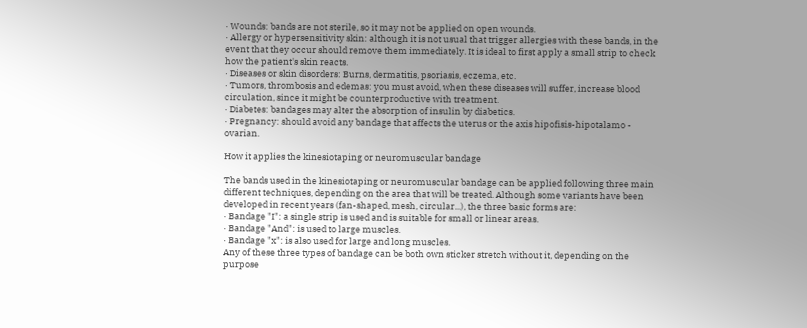· Wounds: bands are not sterile, so it may not be applied on open wounds.
· Allergy or hypersensitivity skin: although it is not usual that trigger allergies with these bands, in the event that they occur should remove them immediately. It is ideal to first apply a small strip to check how the patient's skin reacts.
· Diseases or skin disorders: Burns, dermatitis, psoriasis, eczema, etc.
· Tumors, thrombosis and edemas: you must avoid, when these diseases will suffer, increase blood circulation, since it might be counterproductive with treatment.
· Diabetes: bandages may alter the absorption of insulin by diabetics.
· Pregnancy: should avoid any bandage that affects the uterus or the axis hipofisis-hipotalamo - ovarian.

How it applies the kinesiotaping or neuromuscular bandage

The bands used in the kinesiotaping or neuromuscular bandage can be applied following three main different techniques, depending on the area that will be treated. Although some variants have been developed in recent years (fan-shaped, mesh, circular...), the three basic forms are:
· Bandage "I": a single strip is used and is suitable for small or linear areas.
· Bandage "And": is used to large muscles.
· Bandage "x": is also used for large and long muscles.
Any of these three types of bandage can be both own sticker stretch without it, depending on the purpose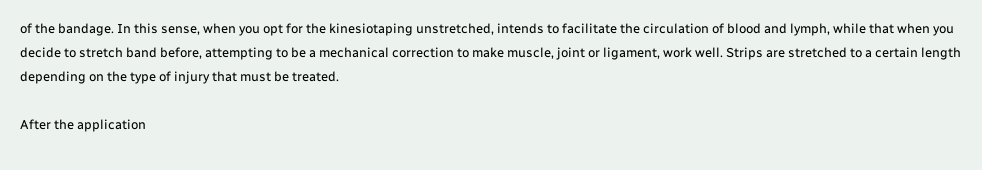of the bandage. In this sense, when you opt for the kinesiotaping unstretched, intends to facilitate the circulation of blood and lymph, while that when you decide to stretch band before, attempting to be a mechanical correction to make muscle, joint or ligament, work well. Strips are stretched to a certain length depending on the type of injury that must be treated.

After the application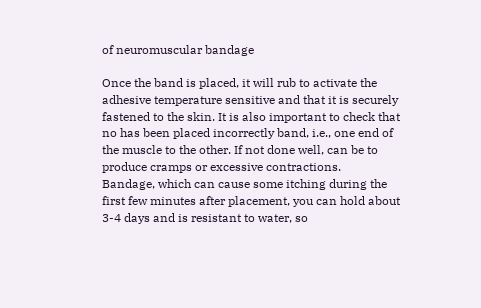of neuromuscular bandage

Once the band is placed, it will rub to activate the adhesive temperature sensitive and that it is securely fastened to the skin. It is also important to check that no has been placed incorrectly band, i.e., one end of the muscle to the other. If not done well, can be to produce cramps or excessive contractions.
Bandage, which can cause some itching during the first few minutes after placement, you can hold about 3-4 days and is resistant to water, so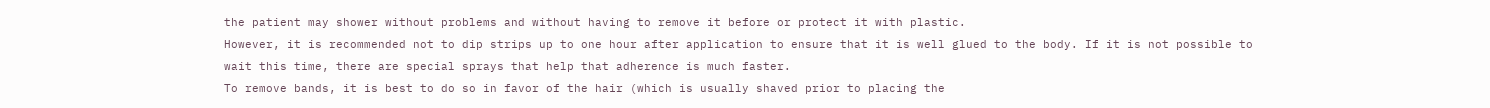the patient may shower without problems and without having to remove it before or protect it with plastic.
However, it is recommended not to dip strips up to one hour after application to ensure that it is well glued to the body. If it is not possible to wait this time, there are special sprays that help that adherence is much faster.
To remove bands, it is best to do so in favor of the hair (which is usually shaved prior to placing the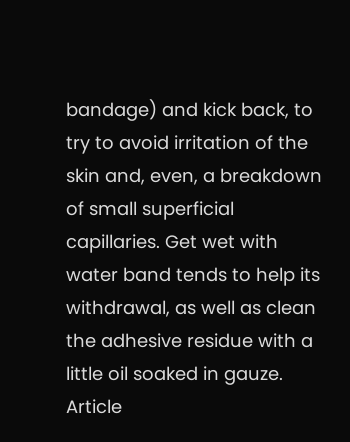bandage) and kick back, to try to avoid irritation of the skin and, even, a breakdown of small superficial capillaries. Get wet with water band tends to help its withdrawal, as well as clean the adhesive residue with a little oil soaked in gauze.
Article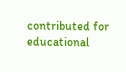contributed for educational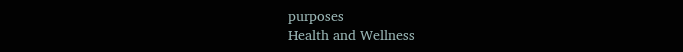purposes
Health and Wellness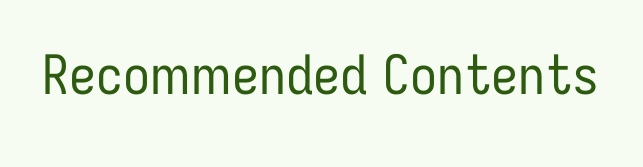Recommended Contents